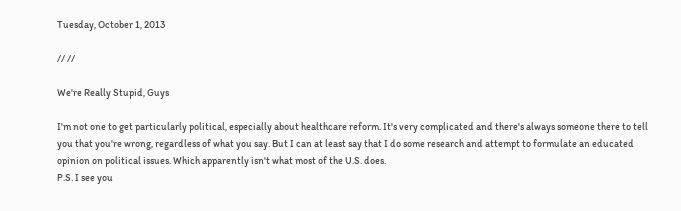Tuesday, October 1, 2013

// //

We're Really Stupid, Guys

I'm not one to get particularly political, especially about healthcare reform. It's very complicated and there's always someone there to tell you that you're wrong, regardless of what you say. But I can at least say that I do some research and attempt to formulate an educated opinion on political issues. Which apparently isn't what most of the U.S. does.
P.S. I see you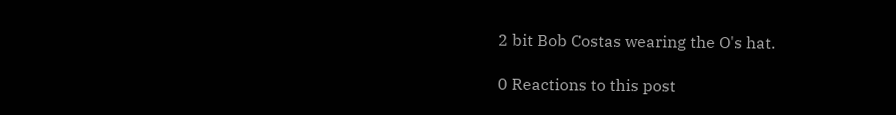2 bit Bob Costas wearing the O's hat.

0 Reactions to this post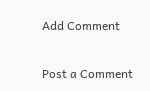Add Comment

Post a Comment